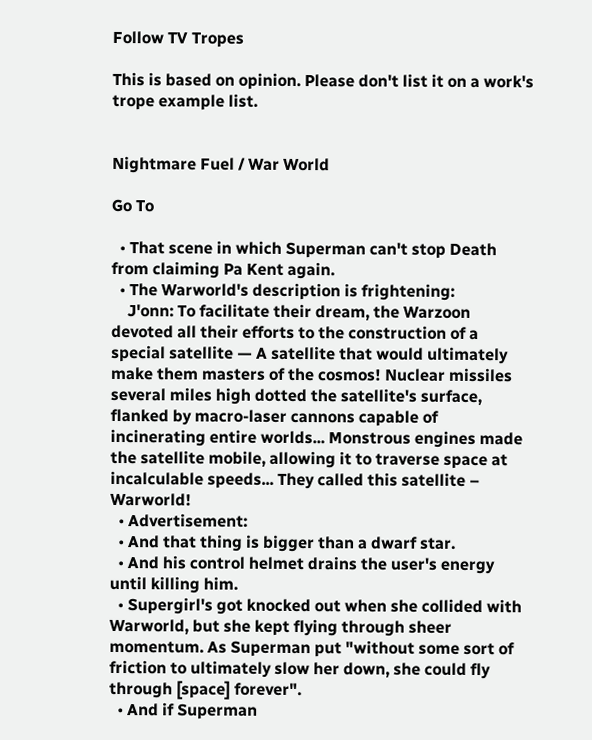Follow TV Tropes

This is based on opinion. Please don't list it on a work's trope example list.


Nightmare Fuel / War World

Go To

  • That scene in which Superman can't stop Death from claiming Pa Kent again.
  • The Warworld's description is frightening:
    J'onn: To facilitate their dream, the Warzoon devoted all their efforts to the construction of a special satellite — A satellite that would ultimately make them masters of the cosmos! Nuclear missiles several miles high dotted the satellite's surface, flanked by macro-laser cannons capable of incinerating entire worlds... Monstrous engines made the satellite mobile, allowing it to traverse space at incalculable speeds... They called this satellite – Warworld!
  • Advertisement:
  • And that thing is bigger than a dwarf star.
  • And his control helmet drains the user's energy until killing him.
  • Supergirl's got knocked out when she collided with Warworld, but she kept flying through sheer momentum. As Superman put "without some sort of friction to ultimately slow her down, she could fly through [space] forever".
  • And if Superman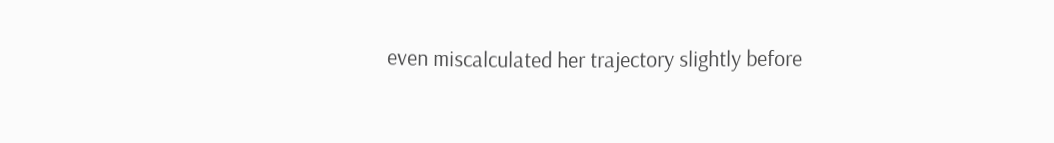even miscalculated her trajectory slightly before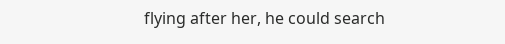flying after her, he could search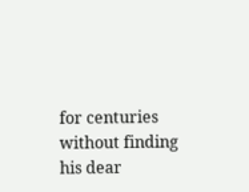for centuries without finding his dear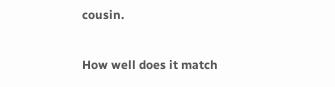cousin.


How well does it match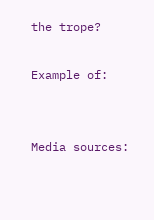the trope?

Example of:


Media sources: